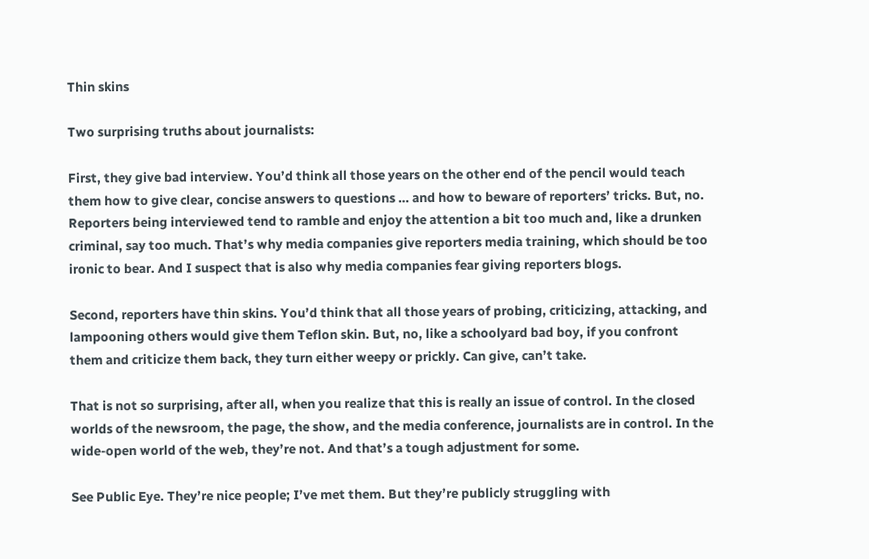Thin skins

Two surprising truths about journalists:

First, they give bad interview. You’d think all those years on the other end of the pencil would teach them how to give clear, concise answers to questions … and how to beware of reporters’ tricks. But, no. Reporters being interviewed tend to ramble and enjoy the attention a bit too much and, like a drunken criminal, say too much. That’s why media companies give reporters media training, which should be too ironic to bear. And I suspect that is also why media companies fear giving reporters blogs.

Second, reporters have thin skins. You’d think that all those years of probing, criticizing, attacking, and lampooning others would give them Teflon skin. But, no, like a schoolyard bad boy, if you confront them and criticize them back, they turn either weepy or prickly. Can give, can’t take.

That is not so surprising, after all, when you realize that this is really an issue of control. In the closed worlds of the newsroom, the page, the show, and the media conference, journalists are in control. In the wide-open world of the web, they’re not. And that’s a tough adjustment for some.

See Public Eye. They’re nice people; I’ve met them. But they’re publicly struggling with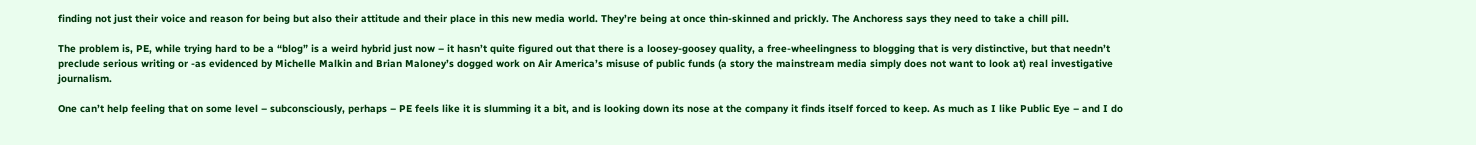finding not just their voice and reason for being but also their attitude and their place in this new media world. They’re being at once thin-skinned and prickly. The Anchoress says they need to take a chill pill.

The problem is, PE, while trying hard to be a “blog” is a weird hybrid just now – it hasn’t quite figured out that there is a loosey-goosey quality, a free-wheelingness to blogging that is very distinctive, but that needn’t preclude serious writing or -as evidenced by Michelle Malkin and Brian Maloney’s dogged work on Air America’s misuse of public funds (a story the mainstream media simply does not want to look at) real investigative journalism.

One can’t help feeling that on some level – subconsciously, perhaps – PE feels like it is slumming it a bit, and is looking down its nose at the company it finds itself forced to keep. As much as I like Public Eye – and I do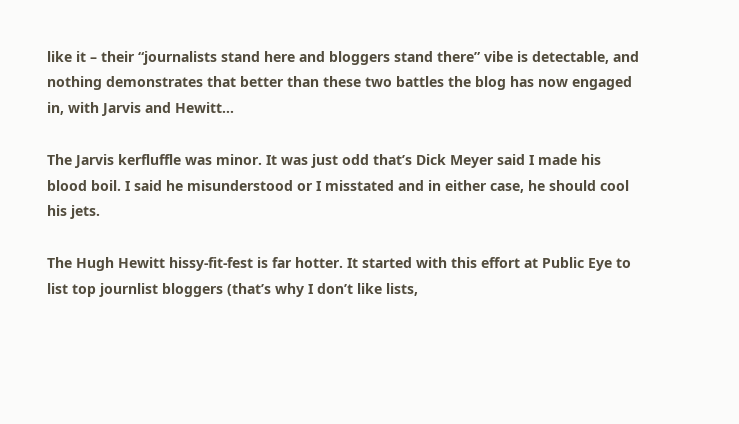like it – their “journalists stand here and bloggers stand there” vibe is detectable, and nothing demonstrates that better than these two battles the blog has now engaged in, with Jarvis and Hewitt…

The Jarvis kerfluffle was minor. It was just odd that’s Dick Meyer said I made his blood boil. I said he misunderstood or I misstated and in either case, he should cool his jets.

The Hugh Hewitt hissy-fit-fest is far hotter. It started with this effort at Public Eye to list top journlist bloggers (that’s why I don’t like lists,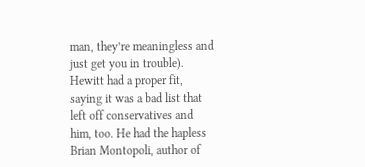man, they’re meaningless and just get you in trouble). Hewitt had a proper fit, saying it was a bad list that left off conservatives and him, too. He had the hapless Brian Montopoli, author of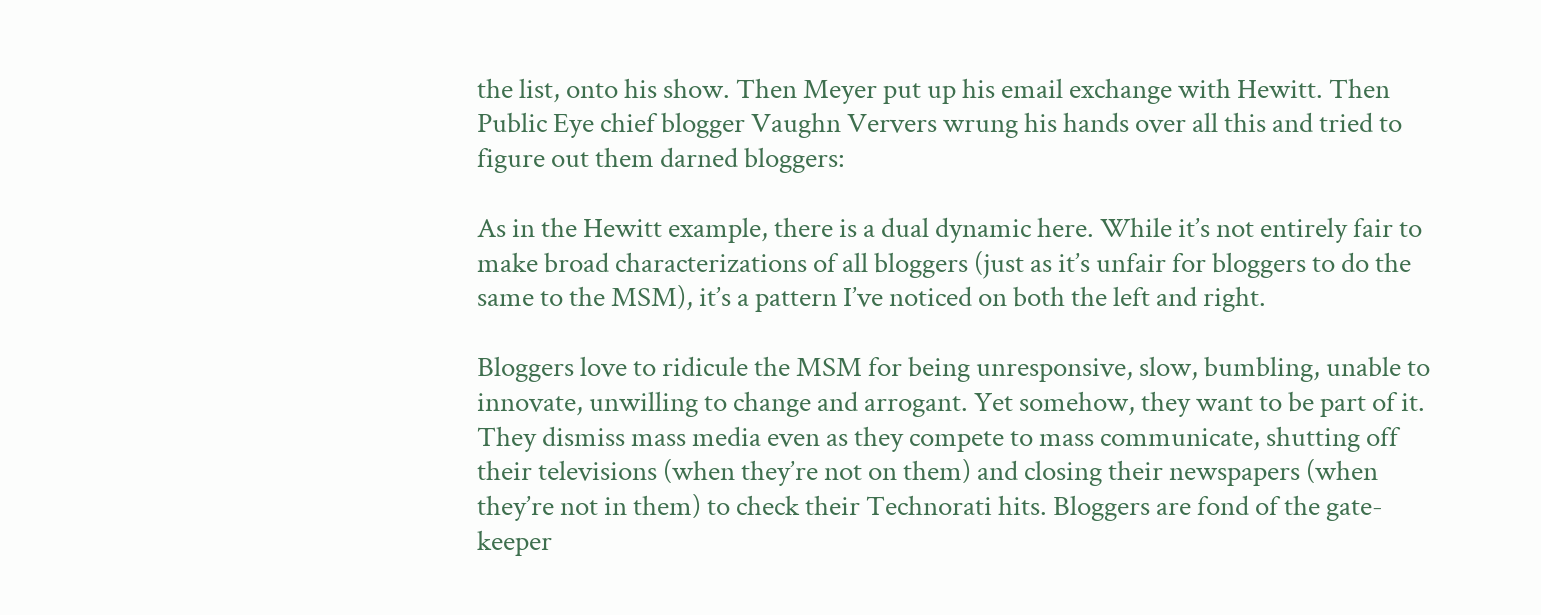the list, onto his show. Then Meyer put up his email exchange with Hewitt. Then Public Eye chief blogger Vaughn Ververs wrung his hands over all this and tried to figure out them darned bloggers:

As in the Hewitt example, there is a dual dynamic here. While it’s not entirely fair to make broad characterizations of all bloggers (just as it’s unfair for bloggers to do the same to the MSM), it’s a pattern I’ve noticed on both the left and right.

Bloggers love to ridicule the MSM for being unresponsive, slow, bumbling, unable to innovate, unwilling to change and arrogant. Yet somehow, they want to be part of it. They dismiss mass media even as they compete to mass communicate, shutting off their televisions (when they’re not on them) and closing their newspapers (when they’re not in them) to check their Technorati hits. Bloggers are fond of the gate-keeper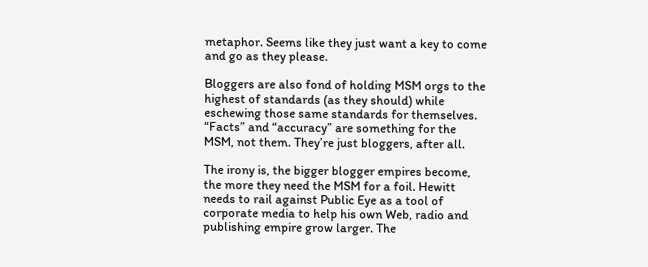metaphor. Seems like they just want a key to come and go as they please.

Bloggers are also fond of holding MSM orgs to the highest of standards (as they should) while eschewing those same standards for themselves. “Facts” and “accuracy” are something for the MSM, not them. They’re just bloggers, after all.

The irony is, the bigger blogger empires become, the more they need the MSM for a foil. Hewitt needs to rail against Public Eye as a tool of corporate media to help his own Web, radio and publishing empire grow larger. The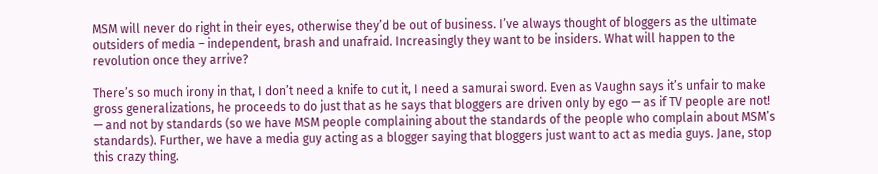MSM will never do right in their eyes, otherwise they’d be out of business. I’ve always thought of bloggers as the ultimate outsiders of media – independent, brash and unafraid. Increasingly they want to be insiders. What will happen to the revolution once they arrive?

There’s so much irony in that, I don’t need a knife to cut it, I need a samurai sword. Even as Vaughn says it’s unfair to make gross generalizations, he proceeds to do just that as he says that bloggers are driven only by ego — as if TV people are not! — and not by standards (so we have MSM people complaining about the standards of the people who complain about MSM’s standards). Further, we have a media guy acting as a blogger saying that bloggers just want to act as media guys. Jane, stop this crazy thing.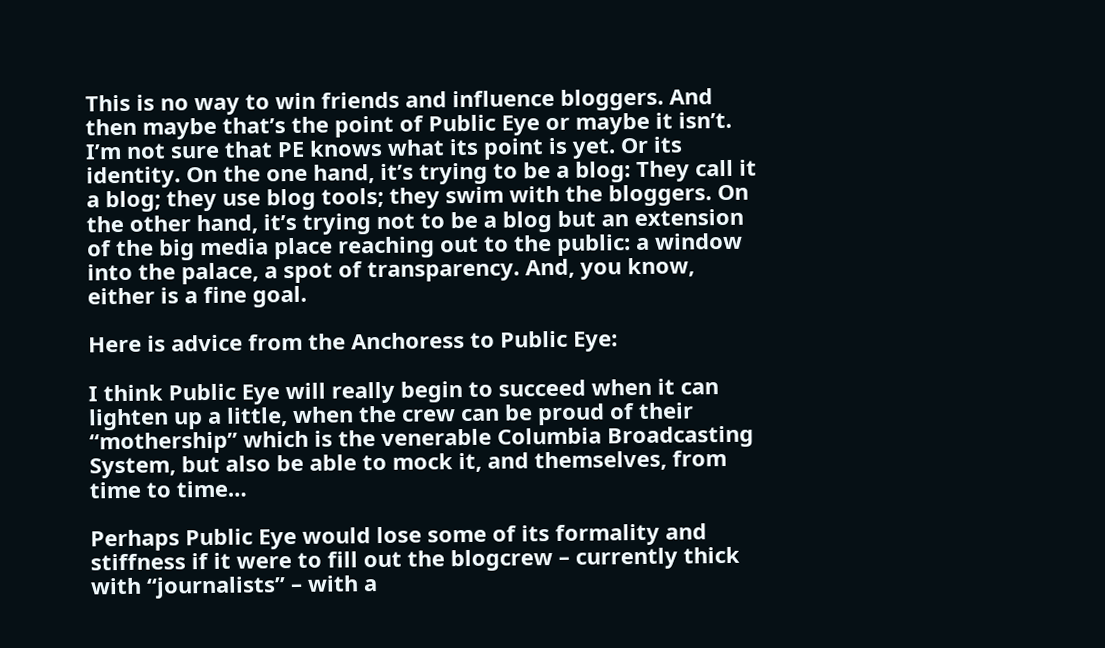This is no way to win friends and influence bloggers. And then maybe that’s the point of Public Eye or maybe it isn’t. I’m not sure that PE knows what its point is yet. Or its identity. On the one hand, it’s trying to be a blog: They call it a blog; they use blog tools; they swim with the bloggers. On the other hand, it’s trying not to be a blog but an extension of the big media place reaching out to the public: a window into the palace, a spot of transparency. And, you know, either is a fine goal.

Here is advice from the Anchoress to Public Eye:

I think Public Eye will really begin to succeed when it can lighten up a little, when the crew can be proud of their “mothership” which is the venerable Columbia Broadcasting System, but also be able to mock it, and themselves, from time to time…

Perhaps Public Eye would lose some of its formality and stiffness if it were to fill out the blogcrew – currently thick with “journalists” – with a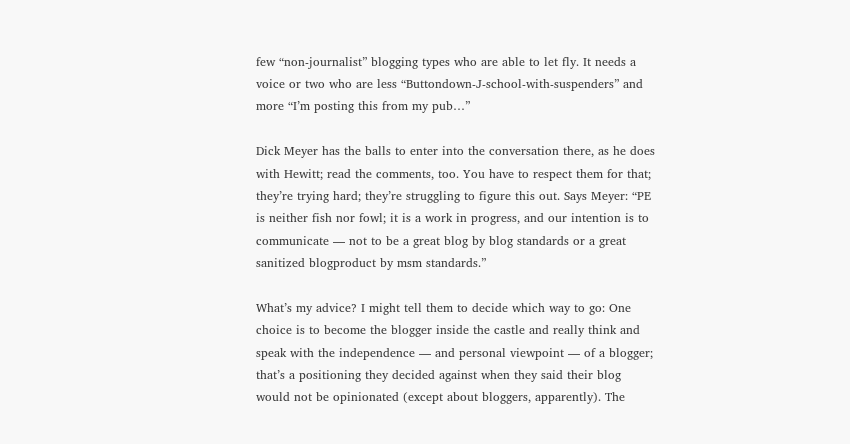few “non-journalist” blogging types who are able to let fly. It needs a voice or two who are less “Buttondown-J-school-with-suspenders” and more “I’m posting this from my pub…”

Dick Meyer has the balls to enter into the conversation there, as he does with Hewitt; read the comments, too. You have to respect them for that; they’re trying hard; they’re struggling to figure this out. Says Meyer: “PE is neither fish nor fowl; it is a work in progress, and our intention is to communicate — not to be a great blog by blog standards or a great sanitized blogproduct by msm standards.”

What’s my advice? I might tell them to decide which way to go: One choice is to become the blogger inside the castle and really think and speak with the independence — and personal viewpoint — of a blogger; that’s a positioning they decided against when they said their blog would not be opinionated (except about bloggers, apparently). The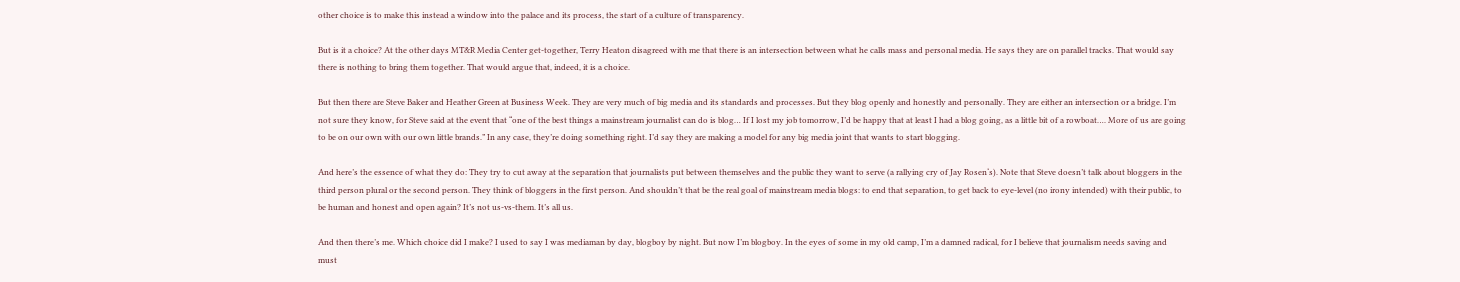other choice is to make this instead a window into the palace and its process, the start of a culture of transparency.

But is it a choice? At the other days MT&R Media Center get-together, Terry Heaton disagreed with me that there is an intersection between what he calls mass and personal media. He says they are on parallel tracks. That would say there is nothing to bring them together. That would argue that, indeed, it is a choice.

But then there are Steve Baker and Heather Green at Business Week. They are very much of big media and its standards and processes. But they blog openly and honestly and personally. They are either an intersection or a bridge. I’m not sure they know, for Steve said at the event that “one of the best things a mainstream journalist can do is blog… If I lost my job tomorrow, I’d be happy that at least I had a blog going, as a little bit of a rowboat…. More of us are going to be on our own with our own little brands.” In any case, they’re doing something right. I’d say they are making a model for any big media joint that wants to start blogging.

And here’s the essence of what they do: They try to cut away at the separation that journalists put between themselves and the public they want to serve (a rallying cry of Jay Rosen‘s). Note that Steve doesn’t talk about bloggers in the third person plural or the second person. They think of bloggers in the first person. And shouldn’t that be the real goal of mainstream media blogs: to end that separation, to get back to eye-level (no irony intended) with their public, to be human and honest and open again? It’s not us-vs-them. It’s all us.

And then there’s me. Which choice did I make? I used to say I was mediaman by day, blogboy by night. But now I’m blogboy. In the eyes of some in my old camp, I’m a damned radical, for I believe that journalism needs saving and must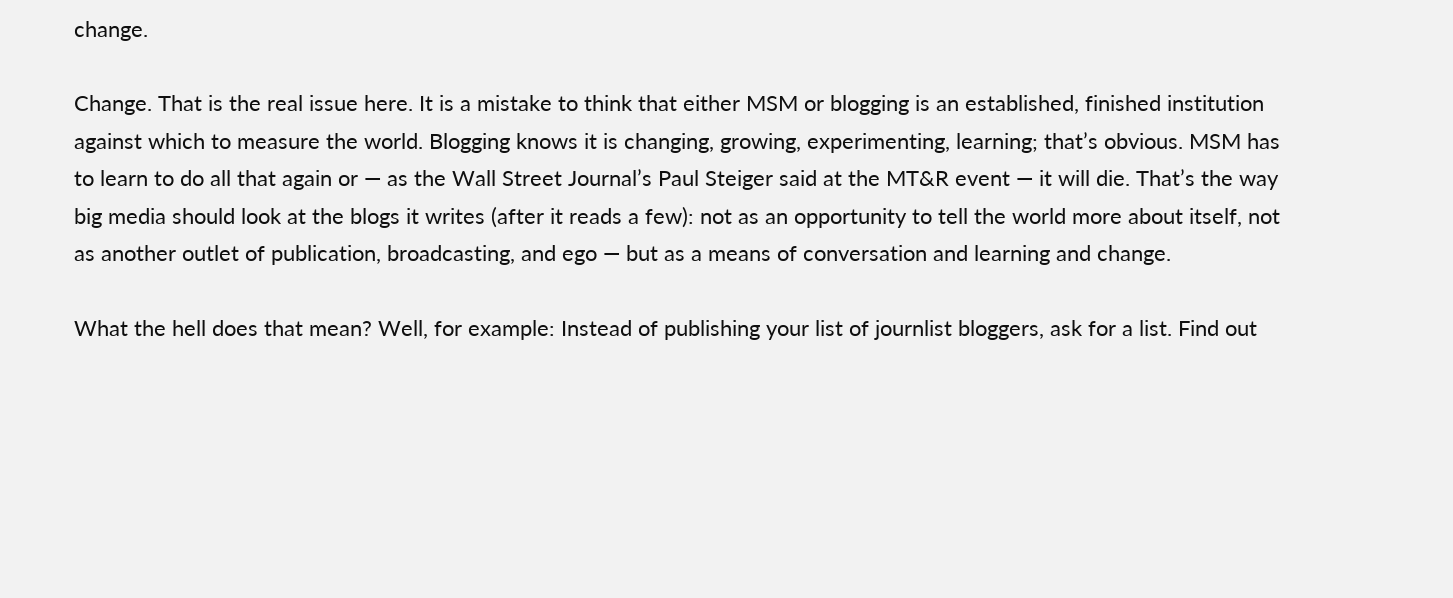change.

Change. That is the real issue here. It is a mistake to think that either MSM or blogging is an established, finished institution against which to measure the world. Blogging knows it is changing, growing, experimenting, learning; that’s obvious. MSM has to learn to do all that again or — as the Wall Street Journal’s Paul Steiger said at the MT&R event — it will die. That’s the way big media should look at the blogs it writes (after it reads a few): not as an opportunity to tell the world more about itself, not as another outlet of publication, broadcasting, and ego — but as a means of conversation and learning and change.

What the hell does that mean? Well, for example: Instead of publishing your list of journlist bloggers, ask for a list. Find out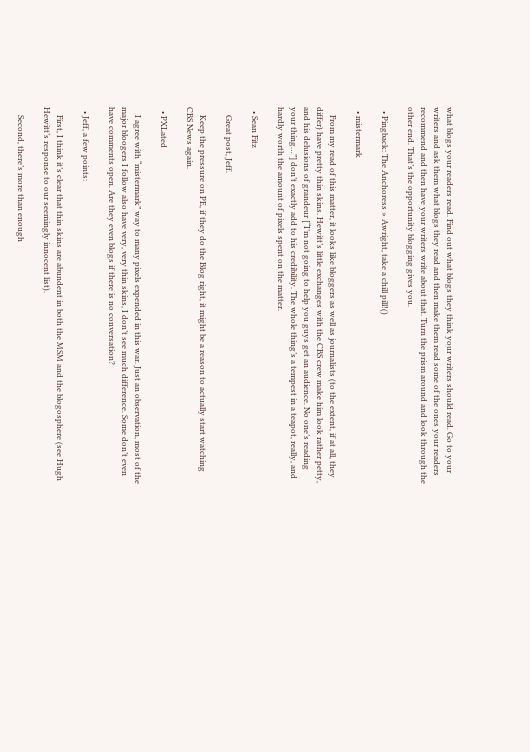what blogs your readers read. Find out what blogs they think your writers should read. Go to your writers and ask them what blogs they read and then make them read some of the ones your readers recommend and then have your writers write about that. Turn the prism around and look through the other end. That’s the opportunity blogging gives you.

  • Pingback: The Anchoress » Awright, take a chill pill!()

  • mistermark

    From my read of this matter, it looks like bloggers as well as journalists (to the extent, if at all, they differ) have pretty thin skins. Hewitt’s little exchanges with the CBS crew make him look rather petty, and his delusions of grandeur [“I’m not going to help you guys get an audience. No one’s reading your thing…”] don’t exactly add to his credibility. The whole thing’s a tempest in a teapot, really, and hardly worth the amount of pixels spent on the matter.

  • Sean Fitz

    Great post, Jeff.

    Keep the pressure on PE, if they do the Blog right, it might be a reason to actually start watching CBS News again.

  • PXLated

    I agree with “mistermark” way to many pixels expended in this war. Just an observation, most of the major bloogers I follow also have very, very thin skins, I don’t see much difference. Some don’t even have comments open. Are they even blogs if there is no conversation?

  • Jeff, a few points:

    First, I think it’s clear that thin skins are abundent in both the MSM and the blogosphere (see Hugh Hewitt’s response to our seemingly innocent list).

    Second, there’s more than enough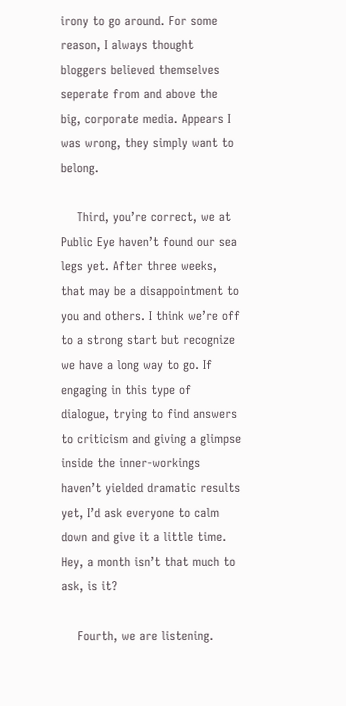irony to go around. For some reason, I always thought bloggers believed themselves seperate from and above the big, corporate media. Appears I was wrong, they simply want to belong.

    Third, you’re correct, we at Public Eye haven’t found our sea legs yet. After three weeks, that may be a disappointment to you and others. I think we’re off to a strong start but recognize we have a long way to go. If engaging in this type of dialogue, trying to find answers to criticism and giving a glimpse inside the inner-workings haven’t yielded dramatic results yet, I’d ask everyone to calm down and give it a little time. Hey, a month isn’t that much to ask, is it?

    Fourth, we are listening.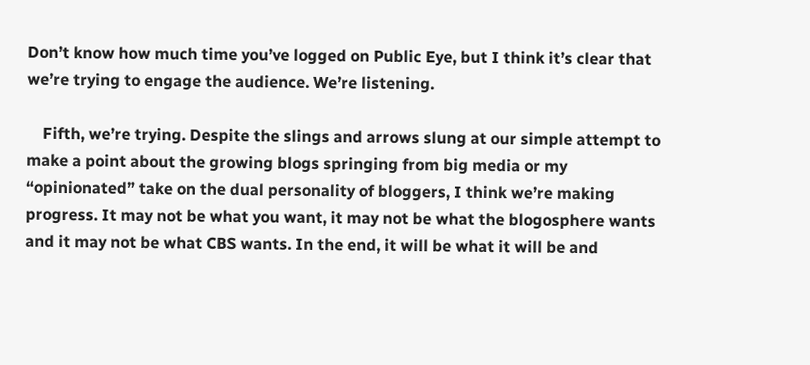Don’t know how much time you’ve logged on Public Eye, but I think it’s clear that we’re trying to engage the audience. We’re listening.

    Fifth, we’re trying. Despite the slings and arrows slung at our simple attempt to make a point about the growing blogs springing from big media or my “opinionated” take on the dual personality of bloggers, I think we’re making progress. It may not be what you want, it may not be what the blogosphere wants and it may not be what CBS wants. In the end, it will be what it will be and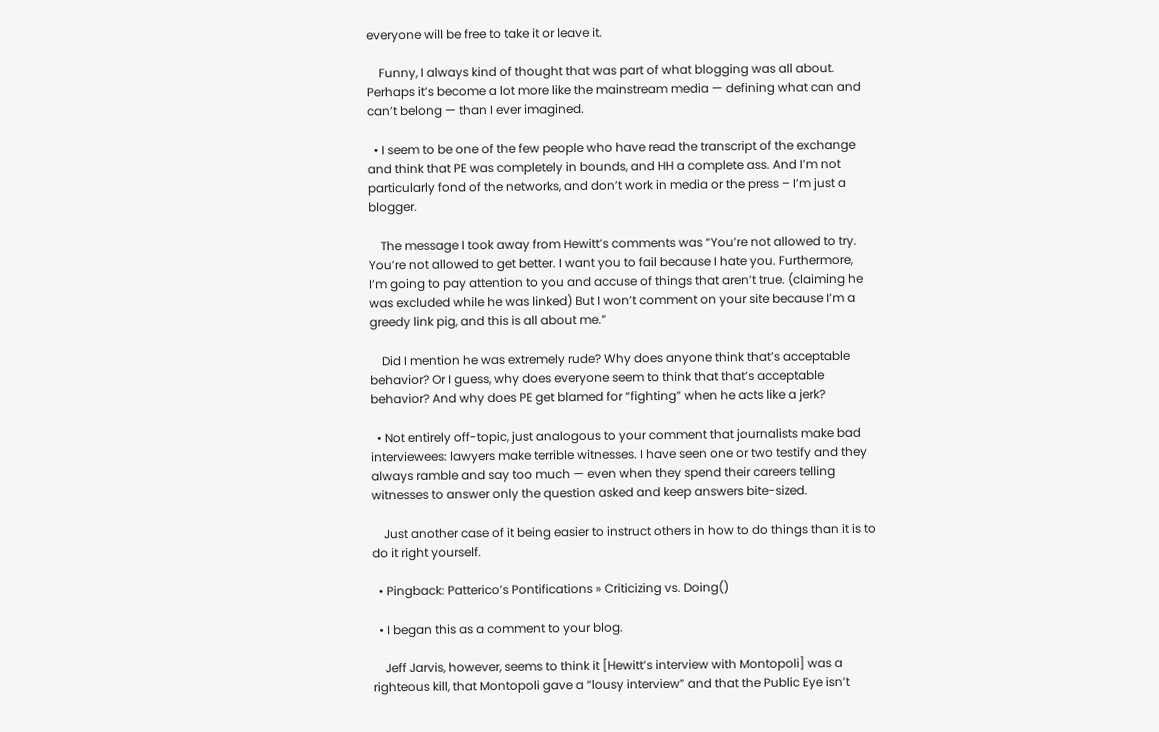everyone will be free to take it or leave it.

    Funny, I always kind of thought that was part of what blogging was all about. Perhaps it’s become a lot more like the mainstream media — defining what can and can’t belong — than I ever imagined.

  • I seem to be one of the few people who have read the transcript of the exchange and think that PE was completely in bounds, and HH a complete ass. And I’m not particularly fond of the networks, and don’t work in media or the press – I’m just a blogger.

    The message I took away from Hewitt’s comments was “You’re not allowed to try. You’re not allowed to get better. I want you to fail because I hate you. Furthermore, I’m going to pay attention to you and accuse of things that aren’t true. (claiming he was excluded while he was linked) But I won’t comment on your site because I’m a greedy link pig, and this is all about me.”

    Did I mention he was extremely rude? Why does anyone think that’s acceptable behavior? Or I guess, why does everyone seem to think that that’s acceptable behavior? And why does PE get blamed for “fighting” when he acts like a jerk?

  • Not entirely off-topic, just analogous to your comment that journalists make bad interviewees: lawyers make terrible witnesses. I have seen one or two testify and they always ramble and say too much — even when they spend their careers telling witnesses to answer only the question asked and keep answers bite-sized.

    Just another case of it being easier to instruct others in how to do things than it is to do it right yourself.

  • Pingback: Patterico’s Pontifications » Criticizing vs. Doing()

  • I began this as a comment to your blog.

    Jeff Jarvis, however, seems to think it [Hewitt’s interview with Montopoli] was a righteous kill, that Montopoli gave a “lousy interview” and that the Public Eye isn’t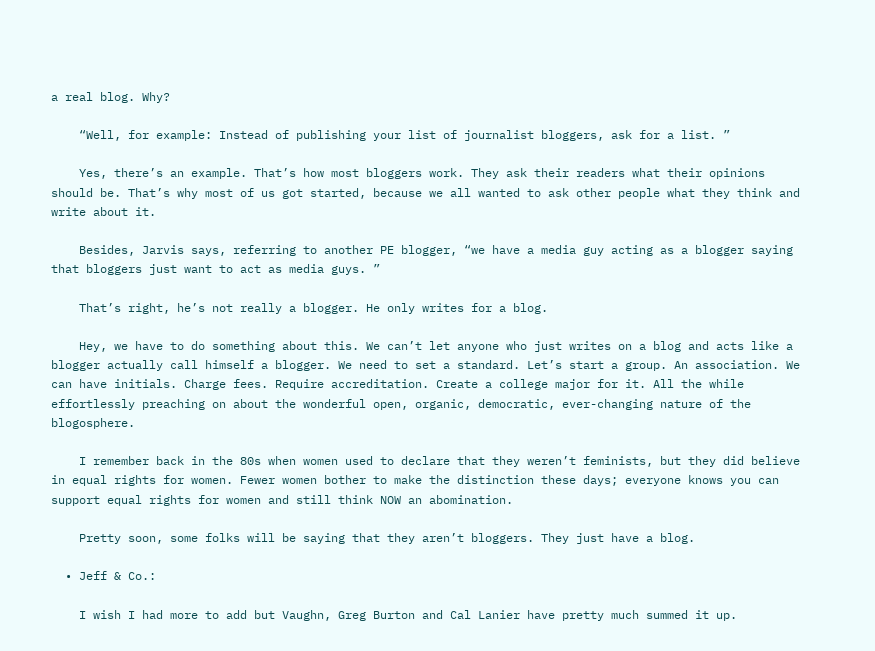a real blog. Why?

    “Well, for example: Instead of publishing your list of journalist bloggers, ask for a list. ”

    Yes, there’s an example. That’s how most bloggers work. They ask their readers what their opinions should be. That’s why most of us got started, because we all wanted to ask other people what they think and write about it.

    Besides, Jarvis says, referring to another PE blogger, “we have a media guy acting as a blogger saying that bloggers just want to act as media guys. ”

    That’s right, he’s not really a blogger. He only writes for a blog.

    Hey, we have to do something about this. We can’t let anyone who just writes on a blog and acts like a blogger actually call himself a blogger. We need to set a standard. Let’s start a group. An association. We can have initials. Charge fees. Require accreditation. Create a college major for it. All the while effortlessly preaching on about the wonderful open, organic, democratic, ever-changing nature of the blogosphere.

    I remember back in the 80s when women used to declare that they weren’t feminists, but they did believe in equal rights for women. Fewer women bother to make the distinction these days; everyone knows you can support equal rights for women and still think NOW an abomination.

    Pretty soon, some folks will be saying that they aren’t bloggers. They just have a blog.

  • Jeff & Co.:

    I wish I had more to add but Vaughn, Greg Burton and Cal Lanier have pretty much summed it up.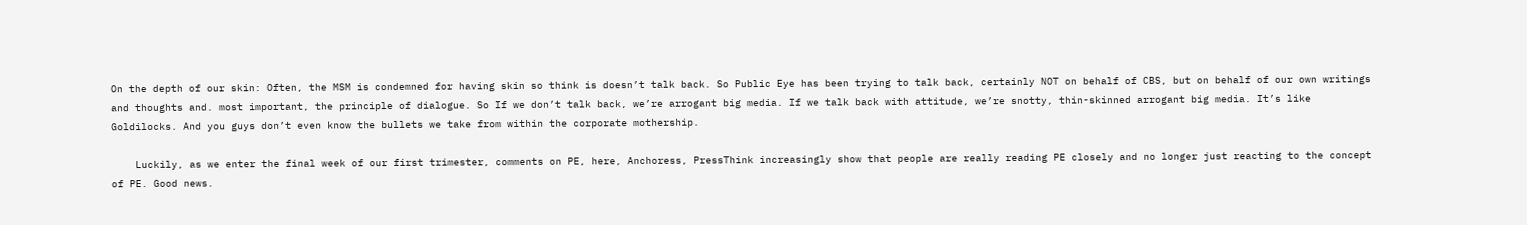On the depth of our skin: Often, the MSM is condemned for having skin so think is doesn’t talk back. So Public Eye has been trying to talk back, certainly NOT on behalf of CBS, but on behalf of our own writings and thoughts and. most important, the principle of dialogue. So If we don’t talk back, we’re arrogant big media. If we talk back with attitude, we’re snotty, thin-skinned arrogant big media. It’s like Goldilocks. And you guys don’t even know the bullets we take from within the corporate mothership.

    Luckily, as we enter the final week of our first trimester, comments on PE, here, Anchoress, PressThink increasingly show that people are really reading PE closely and no longer just reacting to the concept of PE. Good news.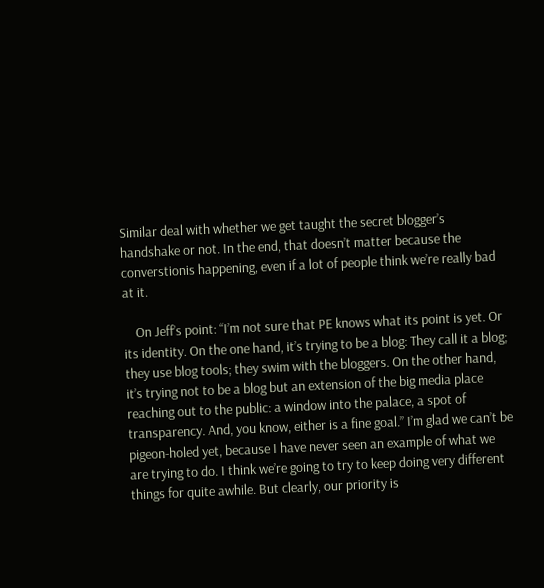Similar deal with whether we get taught the secret blogger’s handshake or not. In the end, that doesn’t matter because the converstionis happening, even if a lot of people think we’re really bad at it.

    On Jeff’s point: “I’m not sure that PE knows what its point is yet. Or its identity. On the one hand, it’s trying to be a blog: They call it a blog; they use blog tools; they swim with the bloggers. On the other hand, it’s trying not to be a blog but an extension of the big media place reaching out to the public: a window into the palace, a spot of transparency. And, you know, either is a fine goal.” I’m glad we can’t be pigeon-holed yet, because I have never seen an example of what we are trying to do. I think we’re going to try to keep doing very different things for quite awhile. But clearly, our priority is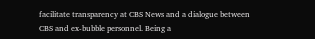facilitate transparency at CBS News and a dialogue between CBS and ex-bubble personnel. Being a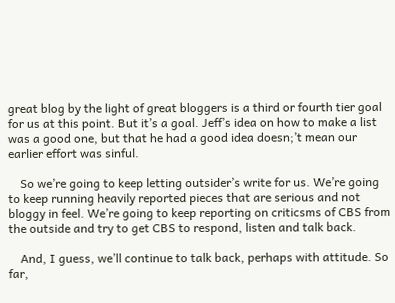great blog by the light of great bloggers is a third or fourth tier goal for us at this point. But it’s a goal. Jeff’s idea on how to make a list was a good one, but that he had a good idea doesn;’t mean our earlier effort was sinful.

    So we’re going to keep letting outsider’s write for us. We’re going to keep running heavily reported pieces that are serious and not bloggy in feel. We’re going to keep reporting on criticsms of CBS from the outside and try to get CBS to respond, listen and talk back.

    And, I guess, we’ll continue to talk back, perhaps with attitude. So far,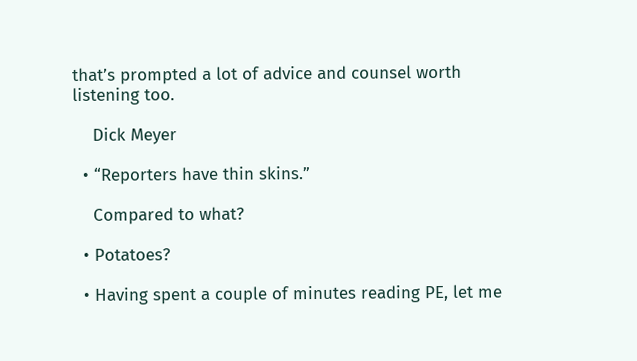that’s prompted a lot of advice and counsel worth listening too.

    Dick Meyer

  • “Reporters have thin skins.”

    Compared to what?

  • Potatoes?

  • Having spent a couple of minutes reading PE, let me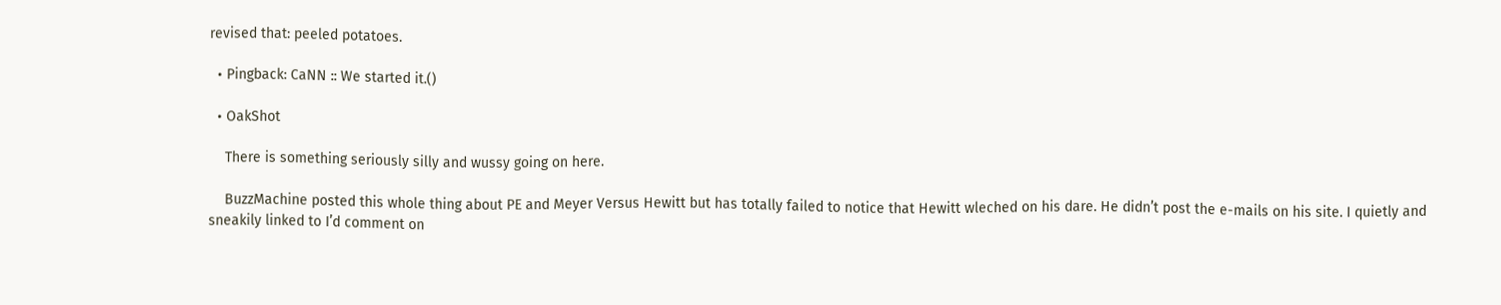revised that: peeled potatoes.

  • Pingback: CaNN :: We started it.()

  • OakShot

    There is something seriously silly and wussy going on here.

    BuzzMachine posted this whole thing about PE and Meyer Versus Hewitt but has totally failed to notice that Hewitt wleched on his dare. He didn’t post the e-mails on his site. I quietly and sneakily linked to I’d comment on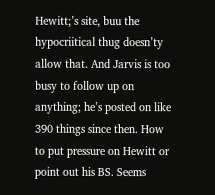Hewitt;’s site, buu the hypocriitical thug doesn’ty allow that. And Jarvis is too busy to follow up on anything; he’s posted on like 390 things since then. How to put pressure on Hewitt or point out his BS. Seems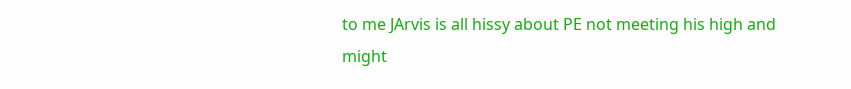to me JArvis is all hissy about PE not meeting his high and might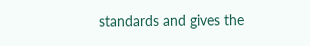standards and gives the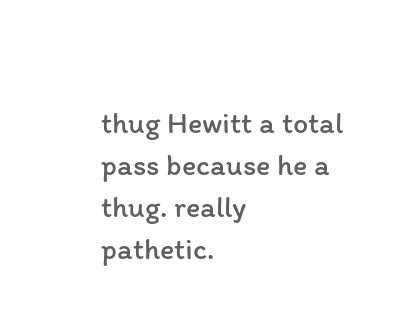thug Hewitt a total pass because he a thug. really pathetic.